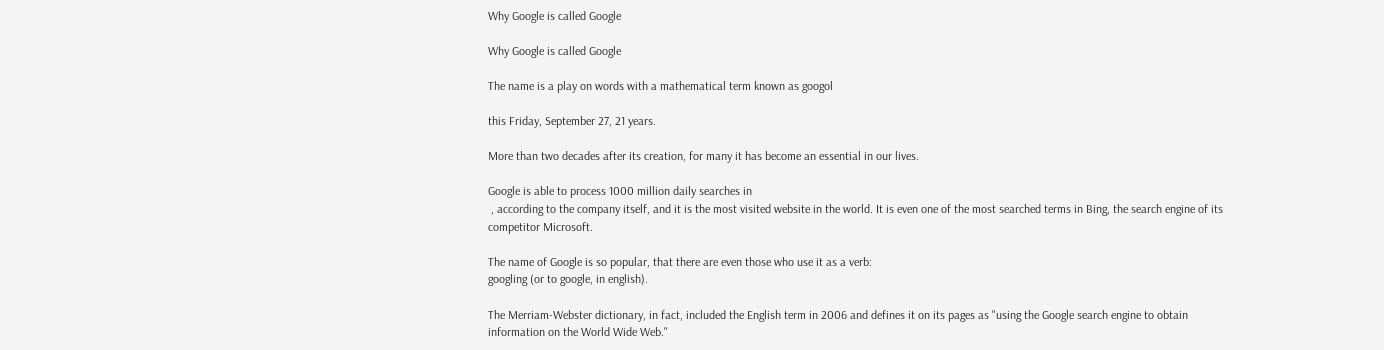Why Google is called Google

Why Google is called Google

The name is a play on words with a mathematical term known as googol

this Friday, September 27, 21 years.

More than two decades after its creation, for many it has become an essential in our lives.

Google is able to process 1000 million daily searches in
 , according to the company itself, and it is the most visited website in the world. It is even one of the most searched terms in Bing, the search engine of its competitor Microsoft.

The name of Google is so popular, that there are even those who use it as a verb:
googling (or to google, in english).

The Merriam-Webster dictionary, in fact, included the English term in 2006 and defines it on its pages as "using the Google search engine to obtain information on the World Wide Web."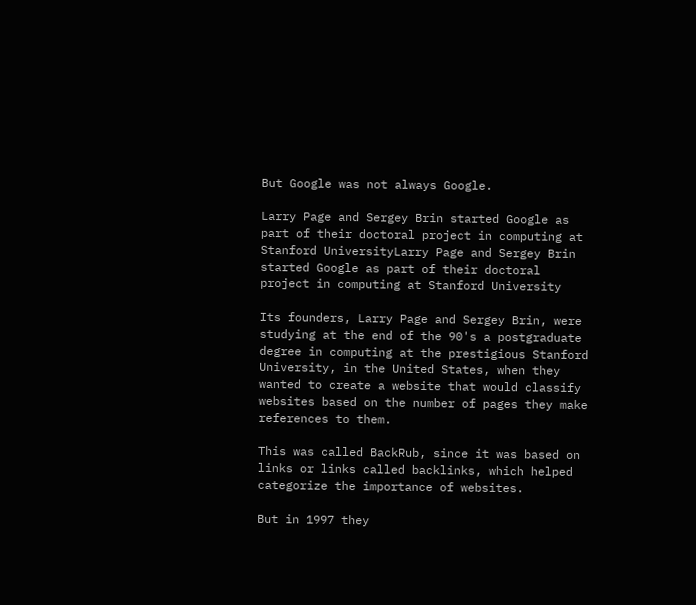But Google was not always Google.

Larry Page and Sergey Brin started Google as part of their doctoral project in computing at Stanford UniversityLarry Page and Sergey Brin started Google as part of their doctoral project in computing at Stanford University

Its founders, Larry Page and Sergey Brin, were studying at the end of the 90's a postgraduate degree in computing at the prestigious Stanford University, in the United States, when they wanted to create a website that would classify websites based on the number of pages they make references to them.

This was called BackRub, since it was based on links or links called backlinks, which helped categorize the importance of websites.

But in 1997 they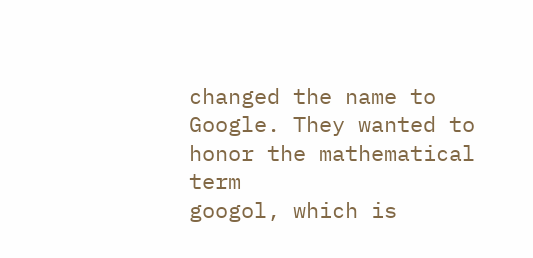changed the name to Google. They wanted to honor the mathematical term
googol, which is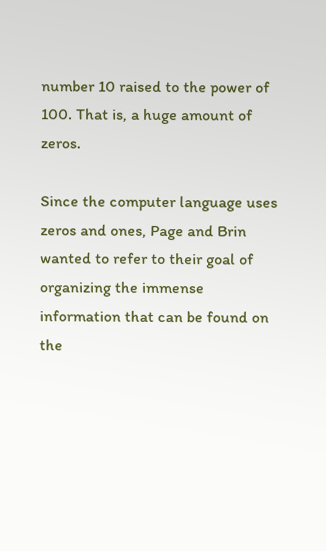number 10 raised to the power of 100. That is, a huge amount of zeros.

Since the computer language uses zeros and ones, Page and Brin wanted to refer to their goal of organizing the immense information that can be found on the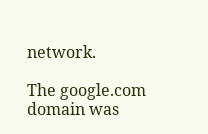network.

The google.com domain was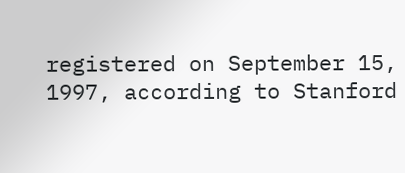registered on September 15, 1997, according to Stanford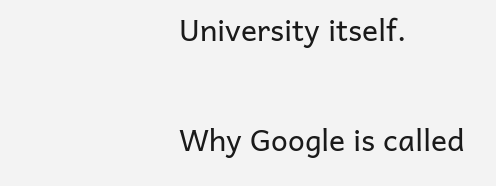University itself.


Why Google is called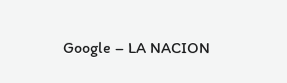Google – LA NACION